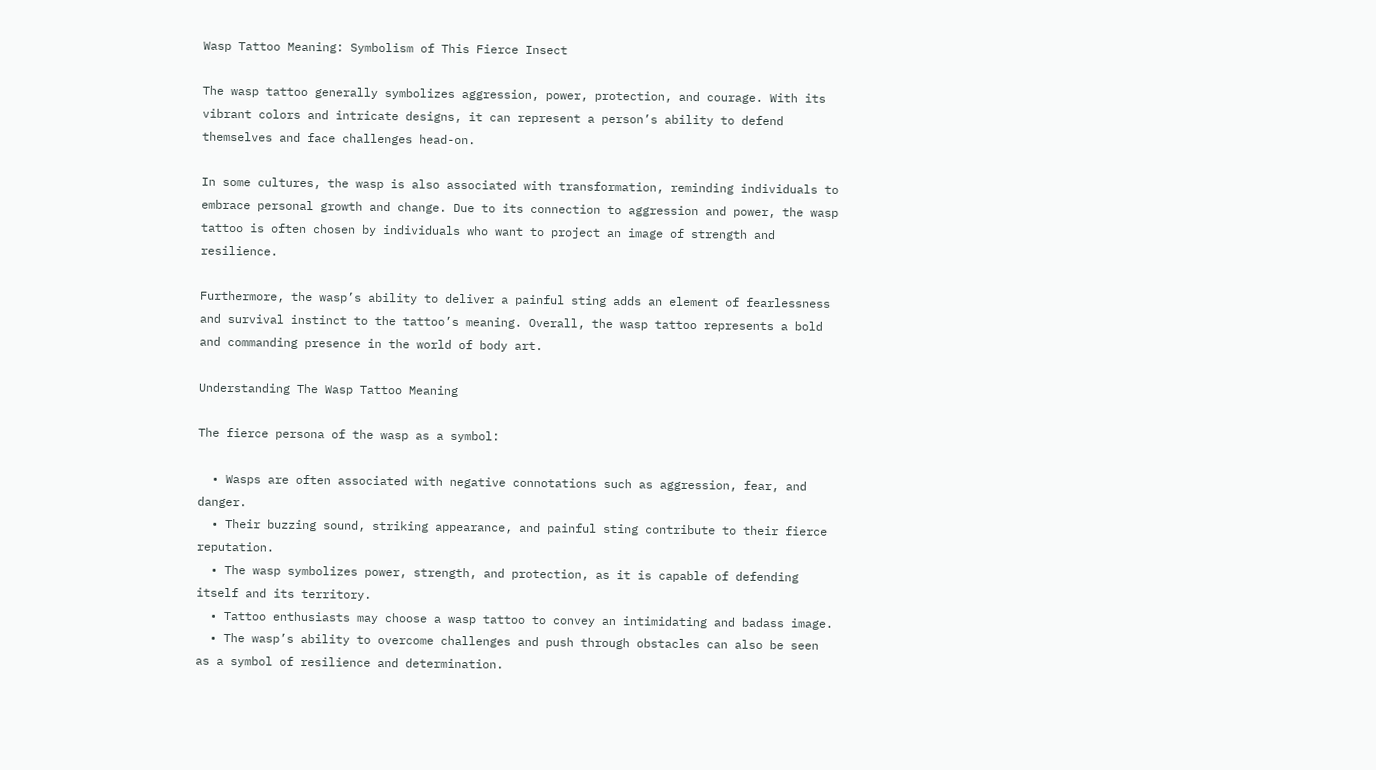Wasp Tattoo Meaning: Symbolism of This Fierce Insect

The wasp tattoo generally symbolizes aggression, power, protection, and courage. With its vibrant colors and intricate designs, it can represent a person’s ability to defend themselves and face challenges head-on.

In some cultures, the wasp is also associated with transformation, reminding individuals to embrace personal growth and change. Due to its connection to aggression and power, the wasp tattoo is often chosen by individuals who want to project an image of strength and resilience.

Furthermore, the wasp’s ability to deliver a painful sting adds an element of fearlessness and survival instinct to the tattoo’s meaning. Overall, the wasp tattoo represents a bold and commanding presence in the world of body art.

Understanding The Wasp Tattoo Meaning

The fierce persona of the wasp as a symbol:

  • Wasps are often associated with negative connotations such as aggression, fear, and danger.
  • Their buzzing sound, striking appearance, and painful sting contribute to their fierce reputation.
  • The wasp symbolizes power, strength, and protection, as it is capable of defending itself and its territory.
  • Tattoo enthusiasts may choose a wasp tattoo to convey an intimidating and badass image.
  • The wasp’s ability to overcome challenges and push through obstacles can also be seen as a symbol of resilience and determination.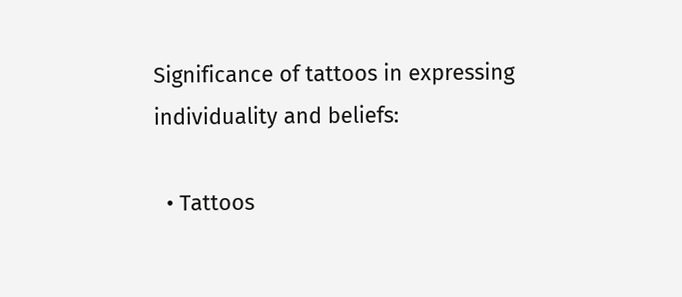Significance of tattoos in expressing individuality and beliefs:

  • Tattoos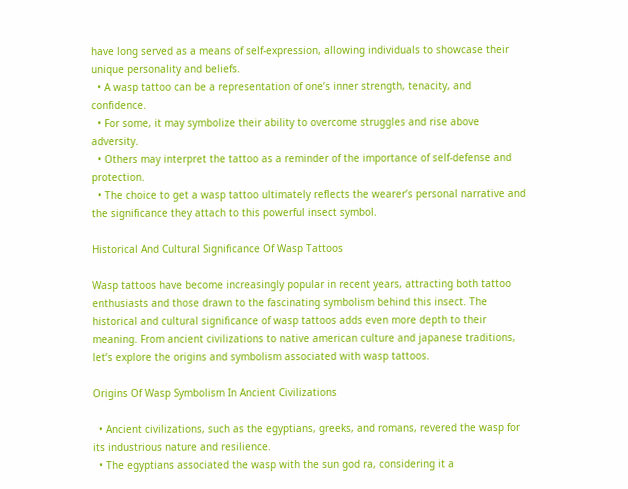have long served as a means of self-expression, allowing individuals to showcase their unique personality and beliefs.
  • A wasp tattoo can be a representation of one’s inner strength, tenacity, and confidence.
  • For some, it may symbolize their ability to overcome struggles and rise above adversity.
  • Others may interpret the tattoo as a reminder of the importance of self-defense and protection.
  • The choice to get a wasp tattoo ultimately reflects the wearer’s personal narrative and the significance they attach to this powerful insect symbol.

Historical And Cultural Significance Of Wasp Tattoos

Wasp tattoos have become increasingly popular in recent years, attracting both tattoo enthusiasts and those drawn to the fascinating symbolism behind this insect. The historical and cultural significance of wasp tattoos adds even more depth to their meaning. From ancient civilizations to native american culture and japanese traditions, let’s explore the origins and symbolism associated with wasp tattoos.

Origins Of Wasp Symbolism In Ancient Civilizations

  • Ancient civilizations, such as the egyptians, greeks, and romans, revered the wasp for its industrious nature and resilience.
  • The egyptians associated the wasp with the sun god ra, considering it a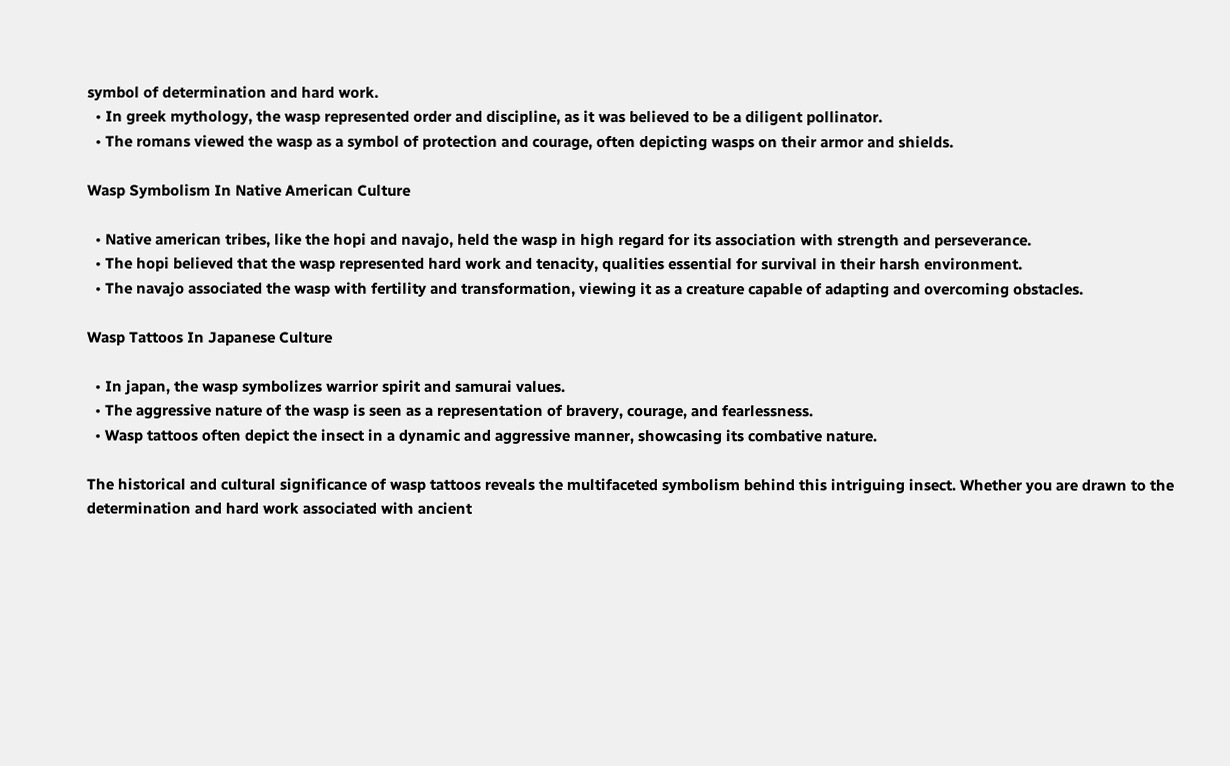symbol of determination and hard work.
  • In greek mythology, the wasp represented order and discipline, as it was believed to be a diligent pollinator.
  • The romans viewed the wasp as a symbol of protection and courage, often depicting wasps on their armor and shields.

Wasp Symbolism In Native American Culture

  • Native american tribes, like the hopi and navajo, held the wasp in high regard for its association with strength and perseverance.
  • The hopi believed that the wasp represented hard work and tenacity, qualities essential for survival in their harsh environment.
  • The navajo associated the wasp with fertility and transformation, viewing it as a creature capable of adapting and overcoming obstacles.

Wasp Tattoos In Japanese Culture

  • In japan, the wasp symbolizes warrior spirit and samurai values.
  • The aggressive nature of the wasp is seen as a representation of bravery, courage, and fearlessness.
  • Wasp tattoos often depict the insect in a dynamic and aggressive manner, showcasing its combative nature.

The historical and cultural significance of wasp tattoos reveals the multifaceted symbolism behind this intriguing insect. Whether you are drawn to the determination and hard work associated with ancient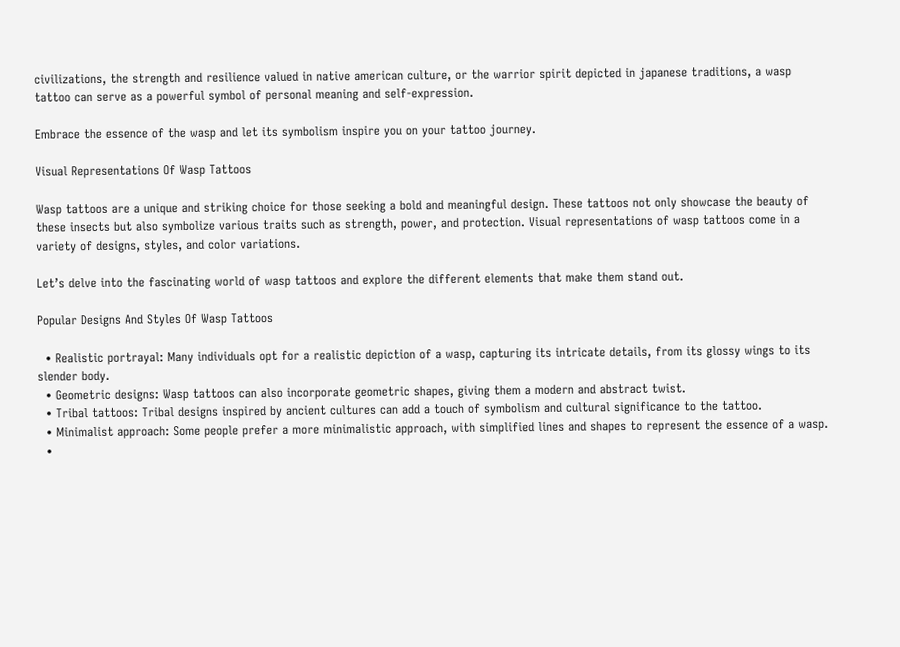civilizations, the strength and resilience valued in native american culture, or the warrior spirit depicted in japanese traditions, a wasp tattoo can serve as a powerful symbol of personal meaning and self-expression.

Embrace the essence of the wasp and let its symbolism inspire you on your tattoo journey.

Visual Representations Of Wasp Tattoos

Wasp tattoos are a unique and striking choice for those seeking a bold and meaningful design. These tattoos not only showcase the beauty of these insects but also symbolize various traits such as strength, power, and protection. Visual representations of wasp tattoos come in a variety of designs, styles, and color variations.

Let’s delve into the fascinating world of wasp tattoos and explore the different elements that make them stand out.

Popular Designs And Styles Of Wasp Tattoos

  • Realistic portrayal: Many individuals opt for a realistic depiction of a wasp, capturing its intricate details, from its glossy wings to its slender body.
  • Geometric designs: Wasp tattoos can also incorporate geometric shapes, giving them a modern and abstract twist.
  • Tribal tattoos: Tribal designs inspired by ancient cultures can add a touch of symbolism and cultural significance to the tattoo.
  • Minimalist approach: Some people prefer a more minimalistic approach, with simplified lines and shapes to represent the essence of a wasp.
  •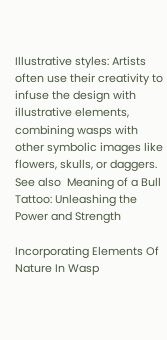Illustrative styles: Artists often use their creativity to infuse the design with illustrative elements, combining wasps with other symbolic images like flowers, skulls, or daggers.
See also  Meaning of a Bull Tattoo: Unleashing the Power and Strength

Incorporating Elements Of Nature In Wasp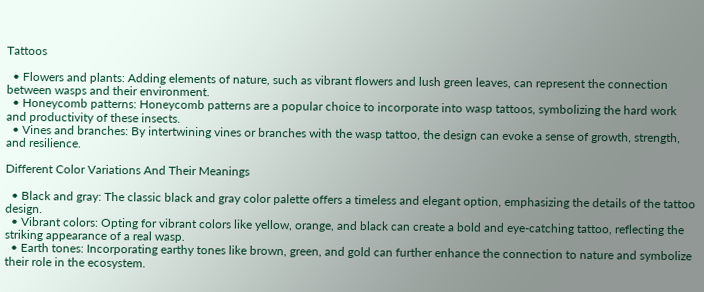Tattoos

  • Flowers and plants: Adding elements of nature, such as vibrant flowers and lush green leaves, can represent the connection between wasps and their environment.
  • Honeycomb patterns: Honeycomb patterns are a popular choice to incorporate into wasp tattoos, symbolizing the hard work and productivity of these insects.
  • Vines and branches: By intertwining vines or branches with the wasp tattoo, the design can evoke a sense of growth, strength, and resilience.

Different Color Variations And Their Meanings

  • Black and gray: The classic black and gray color palette offers a timeless and elegant option, emphasizing the details of the tattoo design.
  • Vibrant colors: Opting for vibrant colors like yellow, orange, and black can create a bold and eye-catching tattoo, reflecting the striking appearance of a real wasp.
  • Earth tones: Incorporating earthy tones like brown, green, and gold can further enhance the connection to nature and symbolize their role in the ecosystem.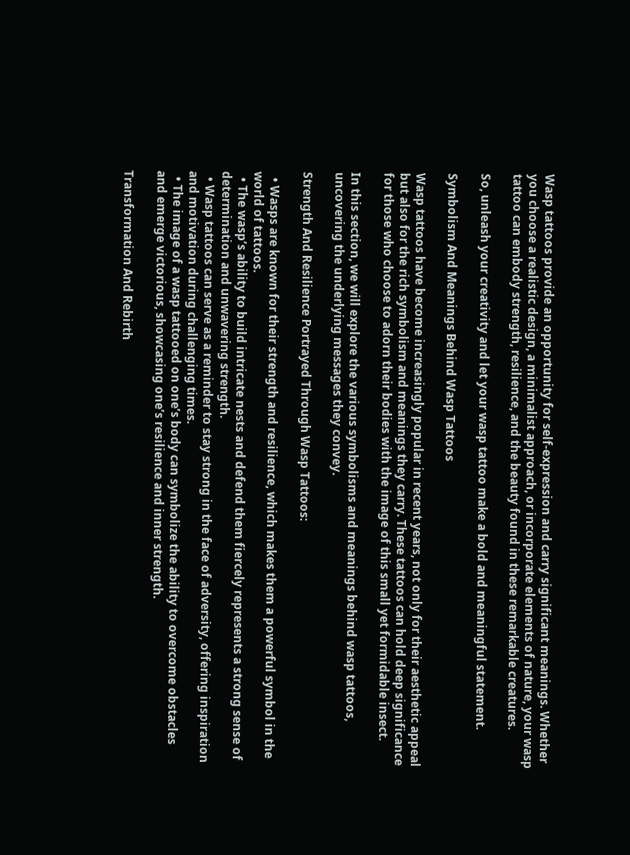Wasp tattoos provide an opportunity for self-expression and carry significant meanings. Whether you choose a realistic design, a minimalist approach, or incorporate elements of nature, your wasp tattoo can embody strength, resilience, and the beauty found in these remarkable creatures.

So, unleash your creativity and let your wasp tattoo make a bold and meaningful statement.

Symbolism And Meanings Behind Wasp Tattoos

Wasp tattoos have become increasingly popular in recent years, not only for their aesthetic appeal but also for the rich symbolism and meanings they carry. These tattoos can hold deep significance for those who choose to adorn their bodies with the image of this small yet formidable insect.

In this section, we will explore the various symbolisms and meanings behind wasp tattoos, uncovering the underlying messages they convey.

Strength And Resilience Portrayed Through Wasp Tattoos:

  • Wasps are known for their strength and resilience, which makes them a powerful symbol in the world of tattoos.
  • The wasp’s ability to build intricate nests and defend them fiercely represents a strong sense of determination and unwavering strength.
  • Wasp tattoos can serve as a reminder to stay strong in the face of adversity, offering inspiration and motivation during challenging times.
  • The image of a wasp tattooed on one’s body can symbolize the ability to overcome obstacles and emerge victorious, showcasing one’s resilience and inner strength.

Transformation And Rebirth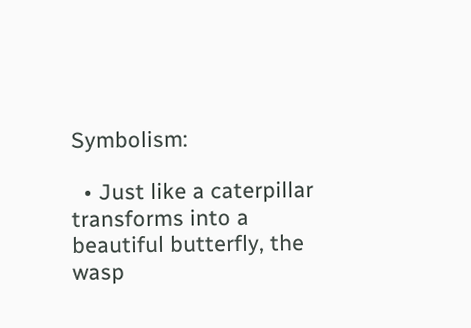Symbolism:

  • Just like a caterpillar transforms into a beautiful butterfly, the wasp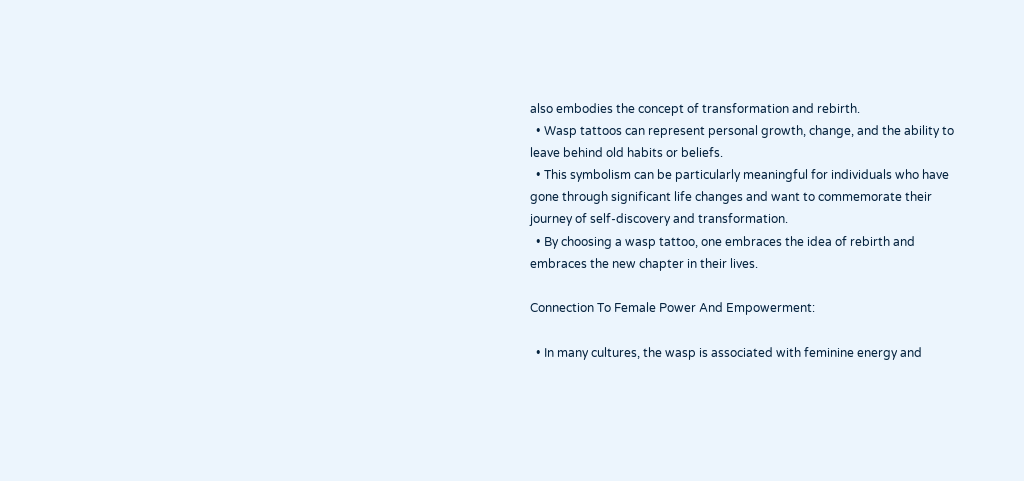also embodies the concept of transformation and rebirth.
  • Wasp tattoos can represent personal growth, change, and the ability to leave behind old habits or beliefs.
  • This symbolism can be particularly meaningful for individuals who have gone through significant life changes and want to commemorate their journey of self-discovery and transformation.
  • By choosing a wasp tattoo, one embraces the idea of rebirth and embraces the new chapter in their lives.

Connection To Female Power And Empowerment:

  • In many cultures, the wasp is associated with feminine energy and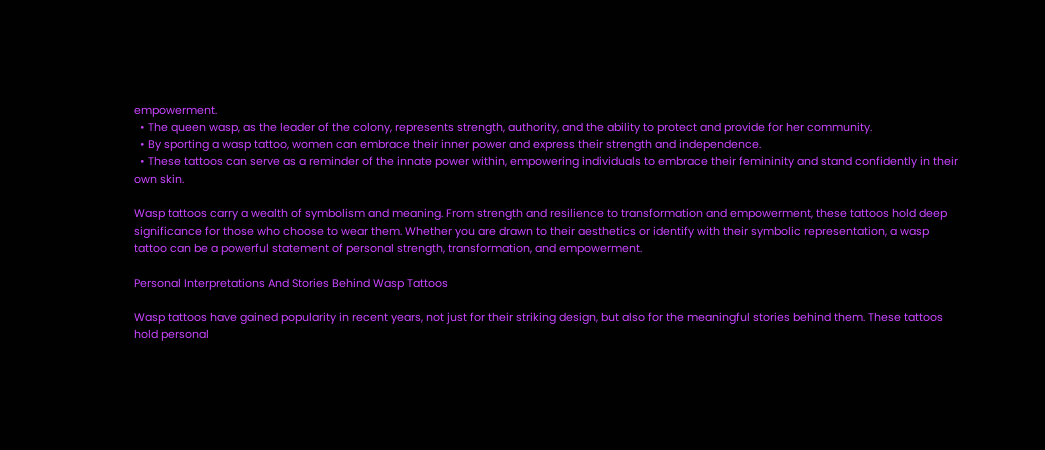empowerment.
  • The queen wasp, as the leader of the colony, represents strength, authority, and the ability to protect and provide for her community.
  • By sporting a wasp tattoo, women can embrace their inner power and express their strength and independence.
  • These tattoos can serve as a reminder of the innate power within, empowering individuals to embrace their femininity and stand confidently in their own skin.

Wasp tattoos carry a wealth of symbolism and meaning. From strength and resilience to transformation and empowerment, these tattoos hold deep significance for those who choose to wear them. Whether you are drawn to their aesthetics or identify with their symbolic representation, a wasp tattoo can be a powerful statement of personal strength, transformation, and empowerment.

Personal Interpretations And Stories Behind Wasp Tattoos

Wasp tattoos have gained popularity in recent years, not just for their striking design, but also for the meaningful stories behind them. These tattoos hold personal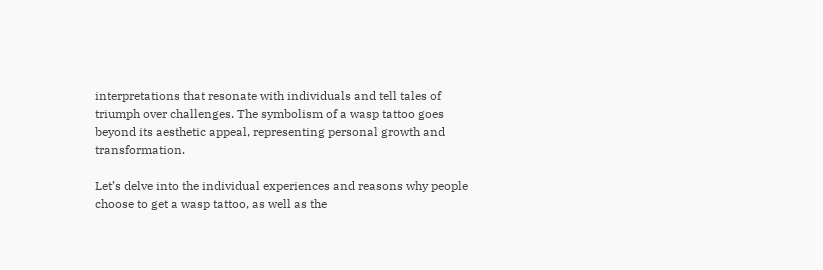interpretations that resonate with individuals and tell tales of triumph over challenges. The symbolism of a wasp tattoo goes beyond its aesthetic appeal, representing personal growth and transformation.

Let’s delve into the individual experiences and reasons why people choose to get a wasp tattoo, as well as the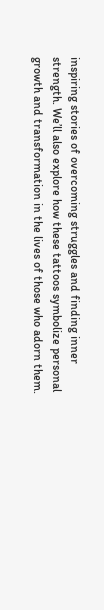inspiring stories of overcoming struggles and finding inner strength. We’ll also explore how these tattoos symbolize personal growth and transformation in the lives of those who adorn them.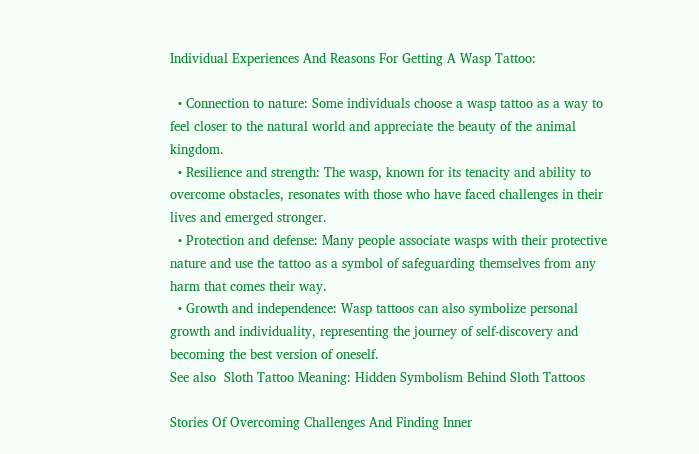Individual Experiences And Reasons For Getting A Wasp Tattoo:

  • Connection to nature: Some individuals choose a wasp tattoo as a way to feel closer to the natural world and appreciate the beauty of the animal kingdom.
  • Resilience and strength: The wasp, known for its tenacity and ability to overcome obstacles, resonates with those who have faced challenges in their lives and emerged stronger.
  • Protection and defense: Many people associate wasps with their protective nature and use the tattoo as a symbol of safeguarding themselves from any harm that comes their way.
  • Growth and independence: Wasp tattoos can also symbolize personal growth and individuality, representing the journey of self-discovery and becoming the best version of oneself.
See also  Sloth Tattoo Meaning: Hidden Symbolism Behind Sloth Tattoos

Stories Of Overcoming Challenges And Finding Inner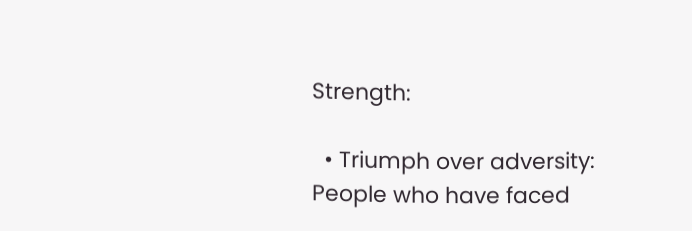Strength:

  • Triumph over adversity: People who have faced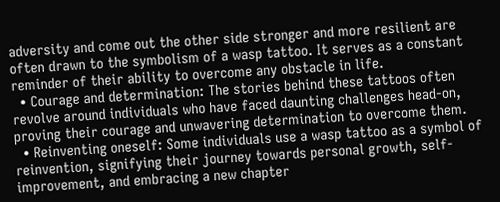adversity and come out the other side stronger and more resilient are often drawn to the symbolism of a wasp tattoo. It serves as a constant reminder of their ability to overcome any obstacle in life.
  • Courage and determination: The stories behind these tattoos often revolve around individuals who have faced daunting challenges head-on, proving their courage and unwavering determination to overcome them.
  • Reinventing oneself: Some individuals use a wasp tattoo as a symbol of reinvention, signifying their journey towards personal growth, self-improvement, and embracing a new chapter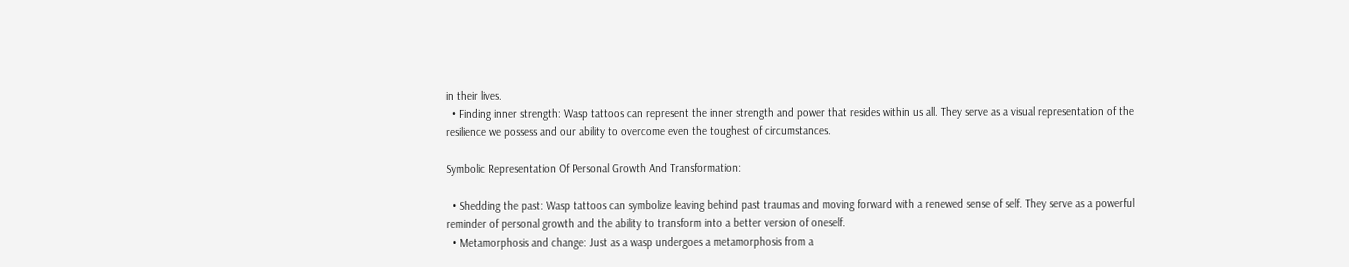in their lives.
  • Finding inner strength: Wasp tattoos can represent the inner strength and power that resides within us all. They serve as a visual representation of the resilience we possess and our ability to overcome even the toughest of circumstances.

Symbolic Representation Of Personal Growth And Transformation:

  • Shedding the past: Wasp tattoos can symbolize leaving behind past traumas and moving forward with a renewed sense of self. They serve as a powerful reminder of personal growth and the ability to transform into a better version of oneself.
  • Metamorphosis and change: Just as a wasp undergoes a metamorphosis from a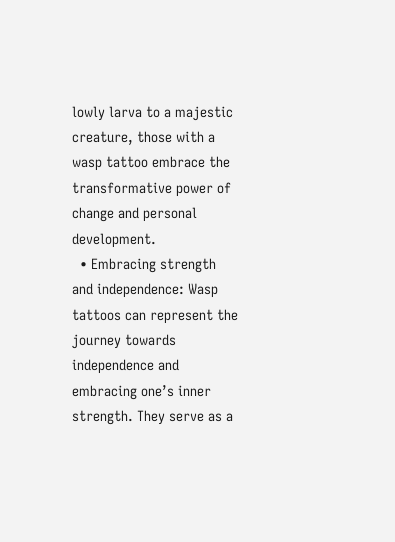lowly larva to a majestic creature, those with a wasp tattoo embrace the transformative power of change and personal development.
  • Embracing strength and independence: Wasp tattoos can represent the journey towards independence and embracing one’s inner strength. They serve as a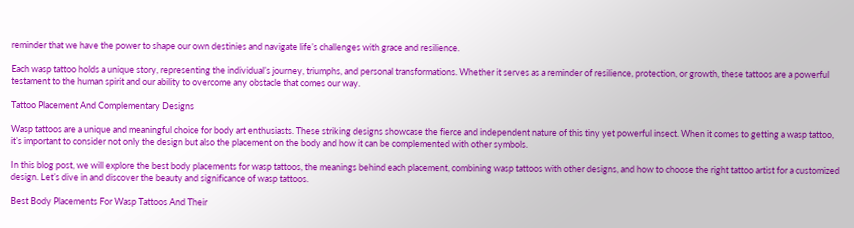reminder that we have the power to shape our own destinies and navigate life’s challenges with grace and resilience.

Each wasp tattoo holds a unique story, representing the individual’s journey, triumphs, and personal transformations. Whether it serves as a reminder of resilience, protection, or growth, these tattoos are a powerful testament to the human spirit and our ability to overcome any obstacle that comes our way.

Tattoo Placement And Complementary Designs

Wasp tattoos are a unique and meaningful choice for body art enthusiasts. These striking designs showcase the fierce and independent nature of this tiny yet powerful insect. When it comes to getting a wasp tattoo, it’s important to consider not only the design but also the placement on the body and how it can be complemented with other symbols.

In this blog post, we will explore the best body placements for wasp tattoos, the meanings behind each placement, combining wasp tattoos with other designs, and how to choose the right tattoo artist for a customized design. Let’s dive in and discover the beauty and significance of wasp tattoos.

Best Body Placements For Wasp Tattoos And Their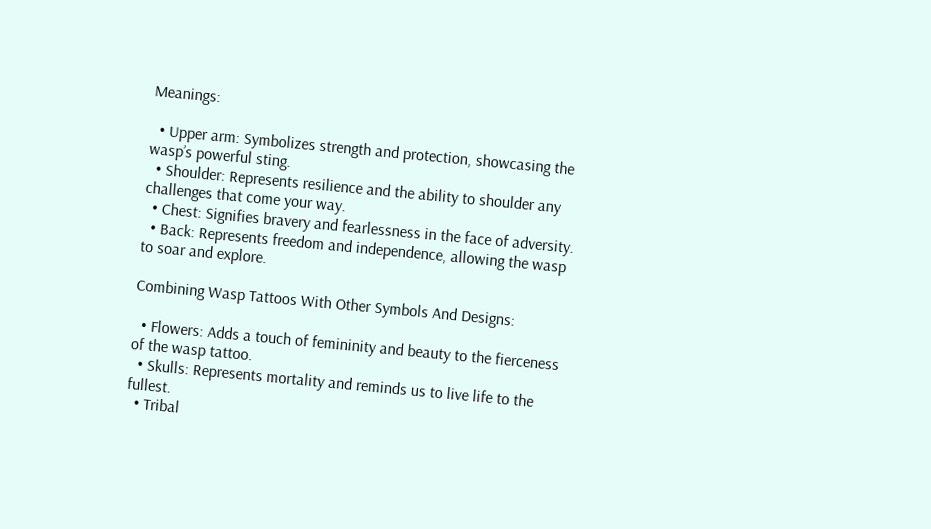Meanings:

  • Upper arm: Symbolizes strength and protection, showcasing the wasp’s powerful sting.
  • Shoulder: Represents resilience and the ability to shoulder any challenges that come your way.
  • Chest: Signifies bravery and fearlessness in the face of adversity.
  • Back: Represents freedom and independence, allowing the wasp to soar and explore.

Combining Wasp Tattoos With Other Symbols And Designs:

  • Flowers: Adds a touch of femininity and beauty to the fierceness of the wasp tattoo.
  • Skulls: Represents mortality and reminds us to live life to the fullest.
  • Tribal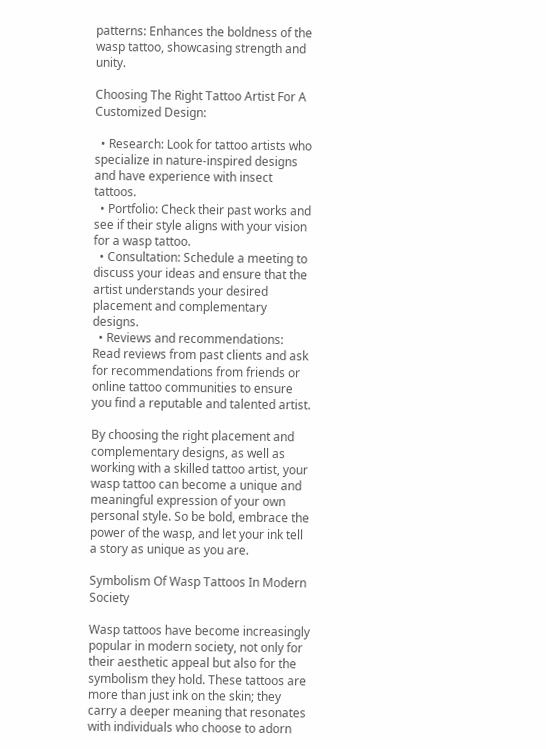patterns: Enhances the boldness of the wasp tattoo, showcasing strength and unity.

Choosing The Right Tattoo Artist For A Customized Design:

  • Research: Look for tattoo artists who specialize in nature-inspired designs and have experience with insect tattoos.
  • Portfolio: Check their past works and see if their style aligns with your vision for a wasp tattoo.
  • Consultation: Schedule a meeting to discuss your ideas and ensure that the artist understands your desired placement and complementary designs.
  • Reviews and recommendations: Read reviews from past clients and ask for recommendations from friends or online tattoo communities to ensure you find a reputable and talented artist.

By choosing the right placement and complementary designs, as well as working with a skilled tattoo artist, your wasp tattoo can become a unique and meaningful expression of your own personal style. So be bold, embrace the power of the wasp, and let your ink tell a story as unique as you are.

Symbolism Of Wasp Tattoos In Modern Society

Wasp tattoos have become increasingly popular in modern society, not only for their aesthetic appeal but also for the symbolism they hold. These tattoos are more than just ink on the skin; they carry a deeper meaning that resonates with individuals who choose to adorn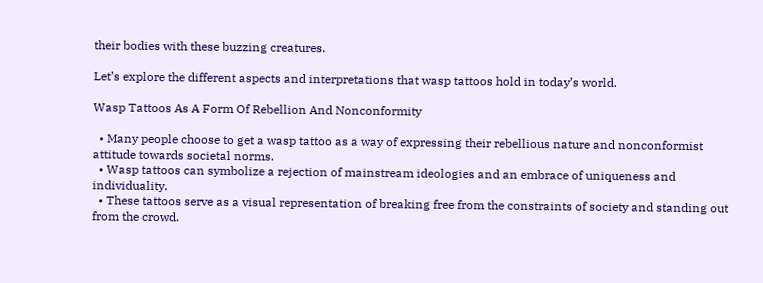their bodies with these buzzing creatures.

Let’s explore the different aspects and interpretations that wasp tattoos hold in today’s world.

Wasp Tattoos As A Form Of Rebellion And Nonconformity

  • Many people choose to get a wasp tattoo as a way of expressing their rebellious nature and nonconformist attitude towards societal norms.
  • Wasp tattoos can symbolize a rejection of mainstream ideologies and an embrace of uniqueness and individuality.
  • These tattoos serve as a visual representation of breaking free from the constraints of society and standing out from the crowd.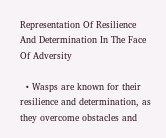Representation Of Resilience And Determination In The Face Of Adversity

  • Wasps are known for their resilience and determination, as they overcome obstacles and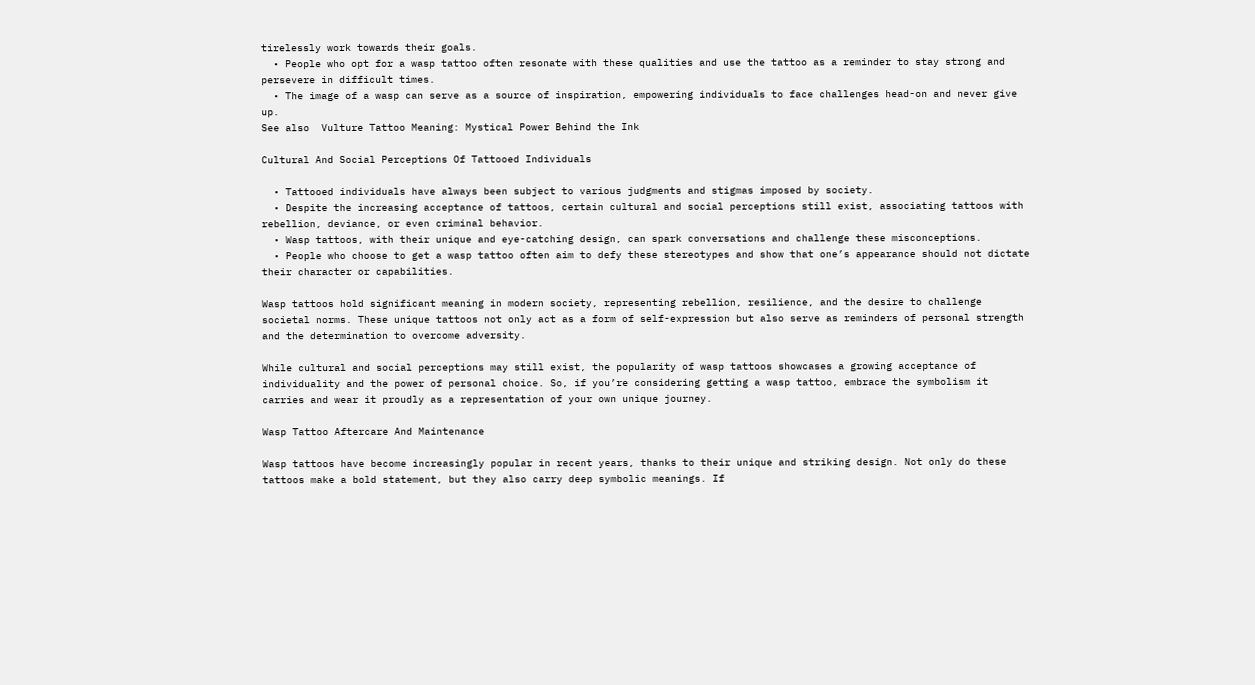tirelessly work towards their goals.
  • People who opt for a wasp tattoo often resonate with these qualities and use the tattoo as a reminder to stay strong and persevere in difficult times.
  • The image of a wasp can serve as a source of inspiration, empowering individuals to face challenges head-on and never give up.
See also  Vulture Tattoo Meaning: Mystical Power Behind the Ink

Cultural And Social Perceptions Of Tattooed Individuals

  • Tattooed individuals have always been subject to various judgments and stigmas imposed by society.
  • Despite the increasing acceptance of tattoos, certain cultural and social perceptions still exist, associating tattoos with rebellion, deviance, or even criminal behavior.
  • Wasp tattoos, with their unique and eye-catching design, can spark conversations and challenge these misconceptions.
  • People who choose to get a wasp tattoo often aim to defy these stereotypes and show that one’s appearance should not dictate their character or capabilities.

Wasp tattoos hold significant meaning in modern society, representing rebellion, resilience, and the desire to challenge societal norms. These unique tattoos not only act as a form of self-expression but also serve as reminders of personal strength and the determination to overcome adversity.

While cultural and social perceptions may still exist, the popularity of wasp tattoos showcases a growing acceptance of individuality and the power of personal choice. So, if you’re considering getting a wasp tattoo, embrace the symbolism it carries and wear it proudly as a representation of your own unique journey.

Wasp Tattoo Aftercare And Maintenance

Wasp tattoos have become increasingly popular in recent years, thanks to their unique and striking design. Not only do these tattoos make a bold statement, but they also carry deep symbolic meanings. If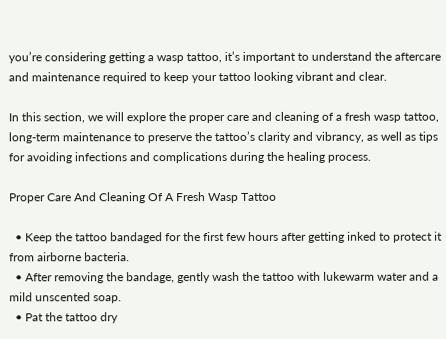you’re considering getting a wasp tattoo, it’s important to understand the aftercare and maintenance required to keep your tattoo looking vibrant and clear.

In this section, we will explore the proper care and cleaning of a fresh wasp tattoo, long-term maintenance to preserve the tattoo’s clarity and vibrancy, as well as tips for avoiding infections and complications during the healing process.

Proper Care And Cleaning Of A Fresh Wasp Tattoo

  • Keep the tattoo bandaged for the first few hours after getting inked to protect it from airborne bacteria.
  • After removing the bandage, gently wash the tattoo with lukewarm water and a mild unscented soap.
  • Pat the tattoo dry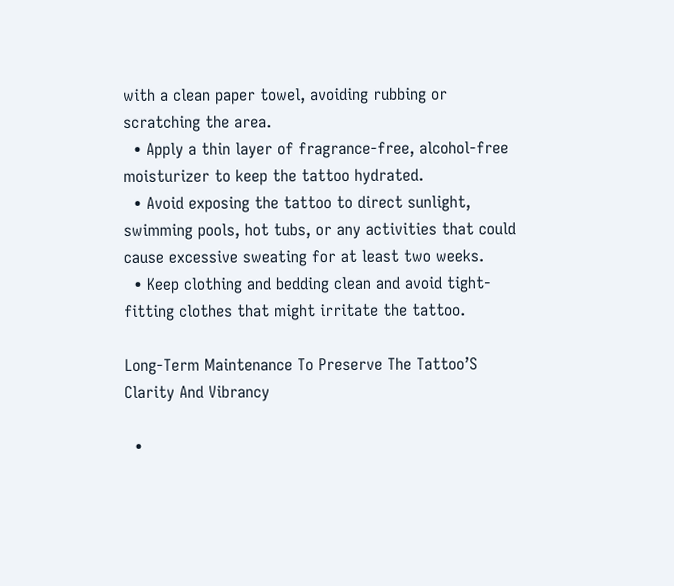with a clean paper towel, avoiding rubbing or scratching the area.
  • Apply a thin layer of fragrance-free, alcohol-free moisturizer to keep the tattoo hydrated.
  • Avoid exposing the tattoo to direct sunlight, swimming pools, hot tubs, or any activities that could cause excessive sweating for at least two weeks.
  • Keep clothing and bedding clean and avoid tight-fitting clothes that might irritate the tattoo.

Long-Term Maintenance To Preserve The Tattoo’S Clarity And Vibrancy

  •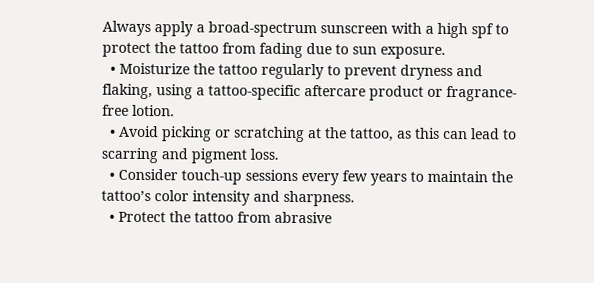Always apply a broad-spectrum sunscreen with a high spf to protect the tattoo from fading due to sun exposure.
  • Moisturize the tattoo regularly to prevent dryness and flaking, using a tattoo-specific aftercare product or fragrance-free lotion.
  • Avoid picking or scratching at the tattoo, as this can lead to scarring and pigment loss.
  • Consider touch-up sessions every few years to maintain the tattoo’s color intensity and sharpness.
  • Protect the tattoo from abrasive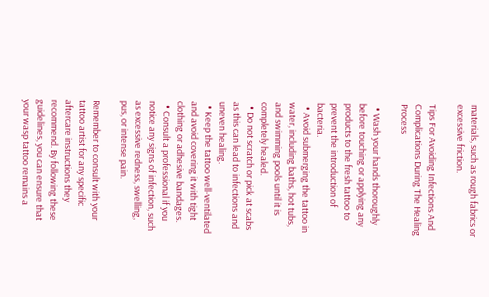materials, such as rough fabrics or excessive friction.

Tips For Avoiding Infections And Complications During The Healing Process

  • Wash your hands thoroughly before touching or applying any products to the fresh tattoo to prevent the introduction of bacteria.
  • Avoid submerging the tattoo in water, including baths, hot tubs, and swimming pools until it is completely healed.
  • Do not scratch or pick at scabs as this can lead to infections and uneven healing.
  • Keep the tattoo well-ventilated and avoid covering it with tight clothing or adhesive bandages.
  • Consult a professional if you notice any signs of infection, such as excessive redness, swelling, pus, or intense pain.

Remember to consult with your tattoo artist for any specific aftercare instructions they recommend. By following these guidelines, you can ensure that your wasp tattoo remains a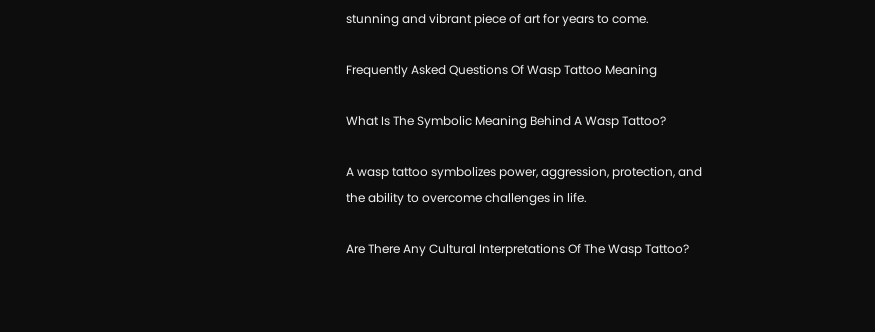stunning and vibrant piece of art for years to come.

Frequently Asked Questions Of Wasp Tattoo Meaning

What Is The Symbolic Meaning Behind A Wasp Tattoo?

A wasp tattoo symbolizes power, aggression, protection, and the ability to overcome challenges in life.

Are There Any Cultural Interpretations Of The Wasp Tattoo?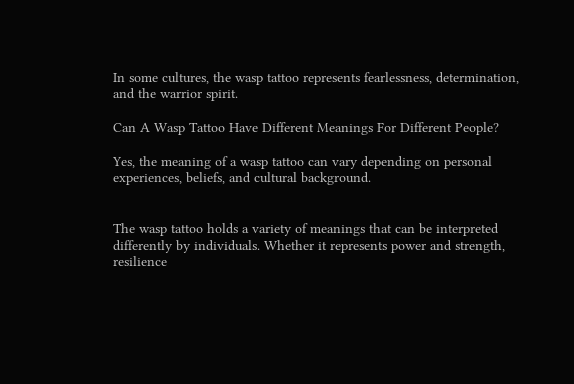In some cultures, the wasp tattoo represents fearlessness, determination, and the warrior spirit.

Can A Wasp Tattoo Have Different Meanings For Different People?

Yes, the meaning of a wasp tattoo can vary depending on personal experiences, beliefs, and cultural background.


The wasp tattoo holds a variety of meanings that can be interpreted differently by individuals. Whether it represents power and strength, resilience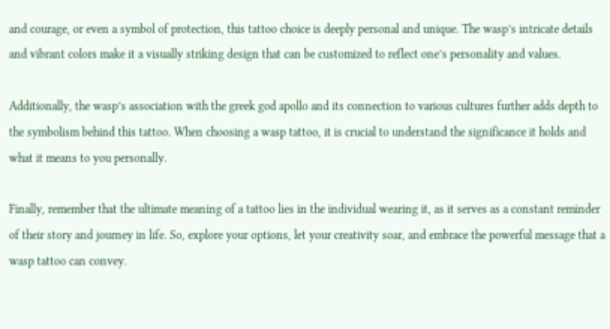and courage, or even a symbol of protection, this tattoo choice is deeply personal and unique. The wasp’s intricate details and vibrant colors make it a visually striking design that can be customized to reflect one’s personality and values.

Additionally, the wasp’s association with the greek god apollo and its connection to various cultures further adds depth to the symbolism behind this tattoo. When choosing a wasp tattoo, it is crucial to understand the significance it holds and what it means to you personally.

Finally, remember that the ultimate meaning of a tattoo lies in the individual wearing it, as it serves as a constant reminder of their story and journey in life. So, explore your options, let your creativity soar, and embrace the powerful message that a wasp tattoo can convey.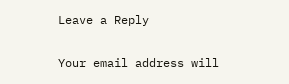Leave a Reply

Your email address will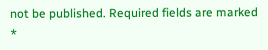not be published. Required fields are marked *